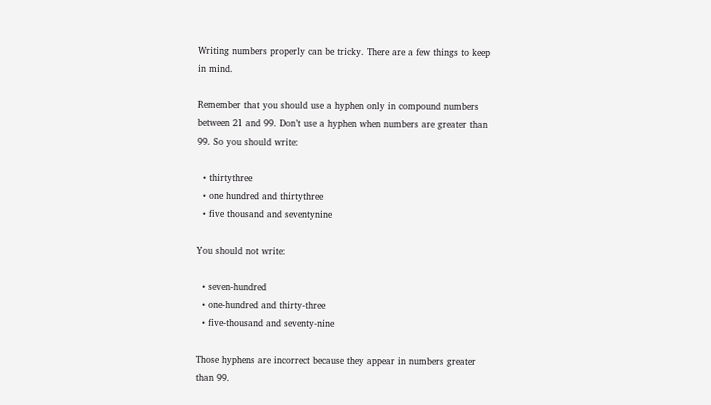Writing numbers properly can be tricky. There are a few things to keep in mind.

Remember that you should use a hyphen only in compound numbers between 21 and 99. Don’t use a hyphen when numbers are greater than 99. So you should write:

  • thirtythree
  • one hundred and thirtythree
  • five thousand and seventynine

You should not write:

  • seven-hundred
  • one-hundred and thirty-three
  • five-thousand and seventy-nine

Those hyphens are incorrect because they appear in numbers greater than 99.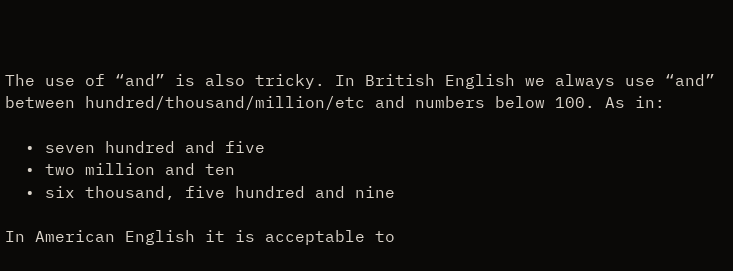The use of “and” is also tricky. In British English we always use “and” between hundred/thousand/million/etc and numbers below 100. As in:

  • seven hundred and five
  • two million and ten
  • six thousand, five hundred and nine

In American English it is acceptable to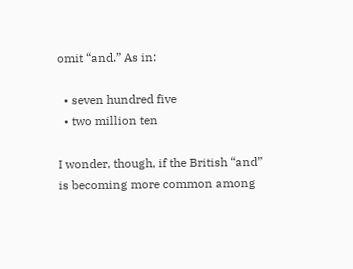omit “and.” As in:

  • seven hundred five
  • two million ten

I wonder, though, if the British “and” is becoming more common among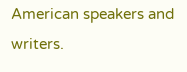American speakers and writers.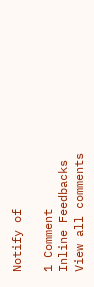Notify of

1 Comment
Inline Feedbacks
View all comments